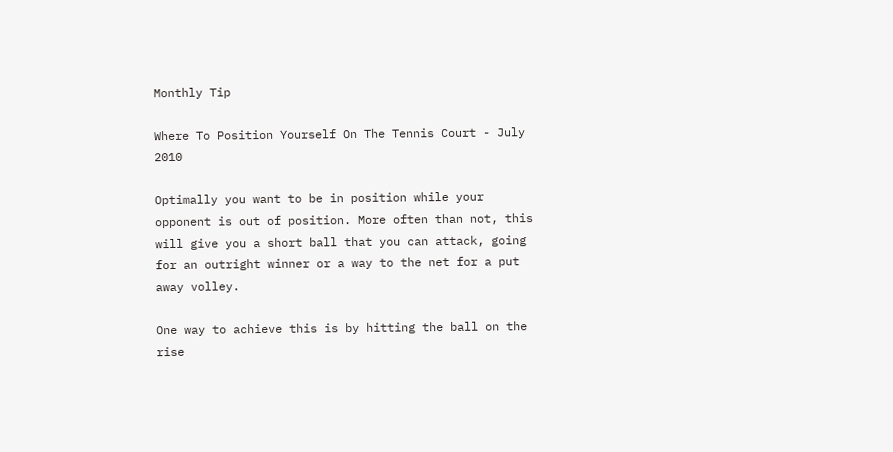Monthly Tip

Where To Position Yourself On The Tennis Court - July 2010

Optimally you want to be in position while your opponent is out of position. More often than not, this will give you a short ball that you can attack, going for an outright winner or a way to the net for a put away volley.

One way to achieve this is by hitting the ball on the rise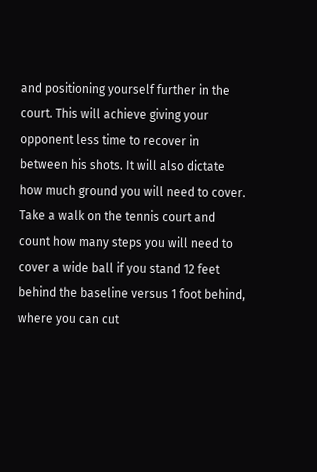and positioning yourself further in the court. This will achieve giving your opponent less time to recover in between his shots. It will also dictate how much ground you will need to cover. Take a walk on the tennis court and count how many steps you will need to cover a wide ball if you stand 12 feet behind the baseline versus 1 foot behind, where you can cut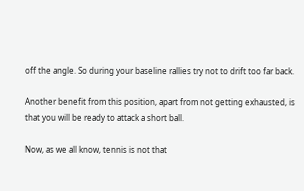off the angle. So during your baseline rallies try not to drift too far back.

Another benefit from this position, apart from not getting exhausted, is that you will be ready to attack a short ball.

Now, as we all know, tennis is not that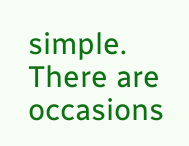simple. There are occasions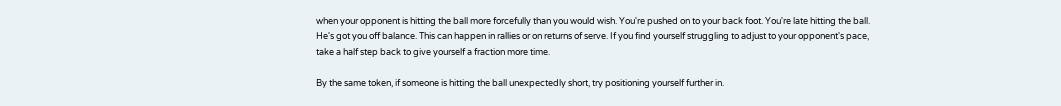when your opponent is hitting the ball more forcefully than you would wish. You're pushed on to your back foot. You're late hitting the ball. He's got you off balance. This can happen in rallies or on returns of serve. If you find yourself struggling to adjust to your opponent's pace, take a half step back to give yourself a fraction more time.

By the same token, if someone is hitting the ball unexpectedly short, try positioning yourself further in.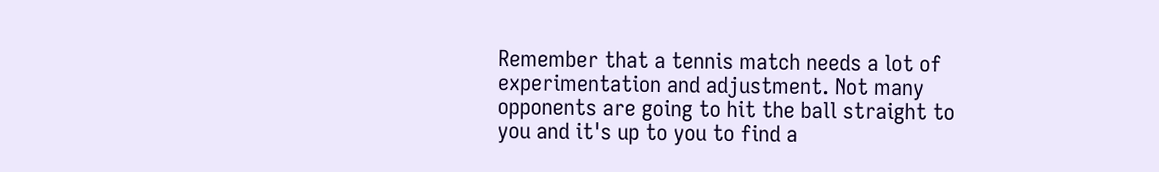Remember that a tennis match needs a lot of experimentation and adjustment. Not many opponents are going to hit the ball straight to you and it's up to you to find a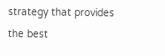strategy that provides the best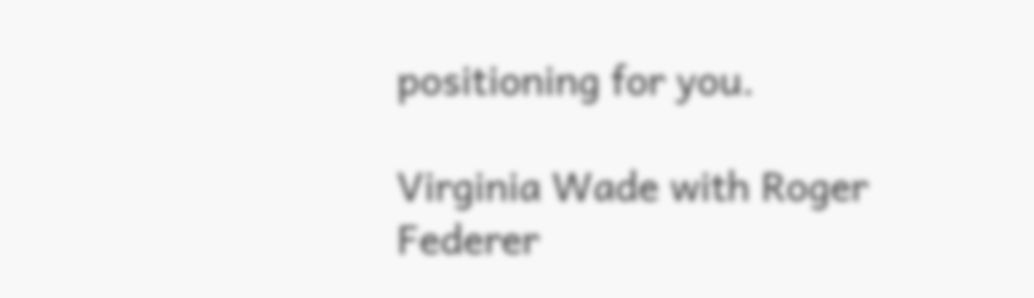positioning for you.

Virginia Wade with Roger Federer